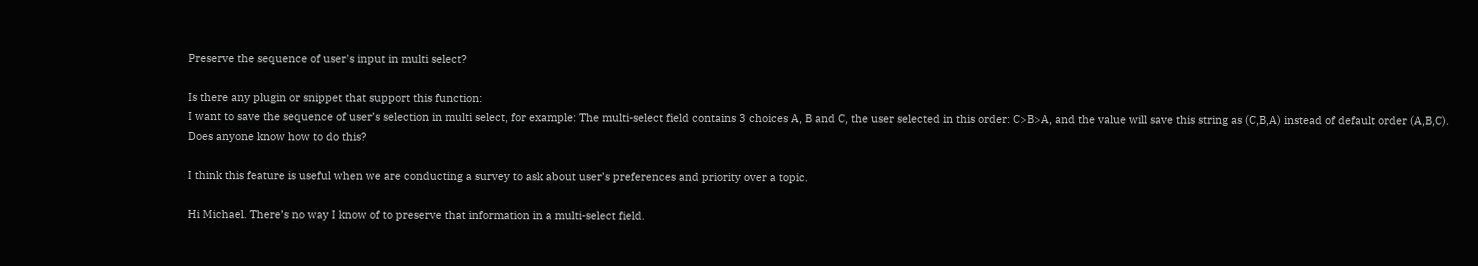Preserve the sequence of user's input in multi select?

Is there any plugin or snippet that support this function:
I want to save the sequence of user’s selection in multi select, for example: The multi-select field contains 3 choices A, B and C, the user selected in this order: C>B>A, and the value will save this string as (C,B,A) instead of default order (A,B,C). Does anyone know how to do this?

I think this feature is useful when we are conducting a survey to ask about user’s preferences and priority over a topic.

Hi Michael. There’s no way I know of to preserve that information in a multi-select field.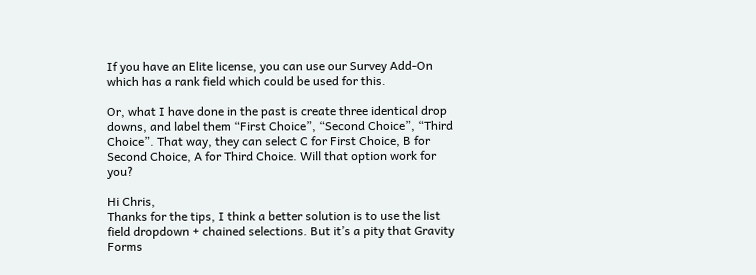If you have an Elite license, you can use our Survey Add-On which has a rank field which could be used for this.

Or, what I have done in the past is create three identical drop downs, and label them “First Choice”, “Second Choice”, “Third Choice”. That way, they can select C for First Choice, B for Second Choice, A for Third Choice. Will that option work for you?

Hi Chris,
Thanks for the tips, I think a better solution is to use the list field dropdown + chained selections. But it’s a pity that Gravity Forms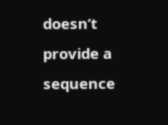doesn’t provide a sequence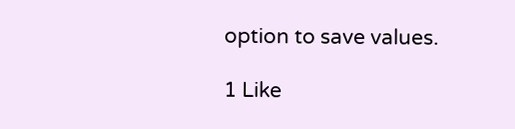option to save values.

1 Like